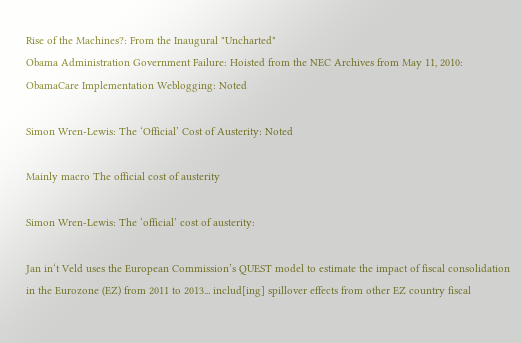Rise of the Machines?: From the Inaugural "Uncharted"
Obama Administration Government Failure: Hoisted from the NEC Archives from May 11, 2010: ObamaCare Implementation Weblogging: Noted

Simon Wren-Lewis: The ‘Official’ Cost of Austerity: Noted

Mainly macro The official cost of austerity

Simon Wren-Lewis: The ‘official’ cost of austerity:

Jan in‘t Veld uses the European Commission’s QUEST model to estimate the impact of fiscal consolidation in the Eurozone (EZ) from 2011 to 2013... includ[ing] spillover effects from other EZ country fiscal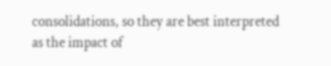consolidations, so they are best interpreted as the impact of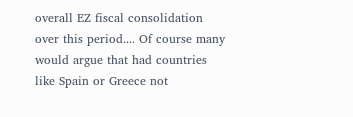overall EZ fiscal consolidation over this period.... Of course many would argue that had countries like Spain or Greece not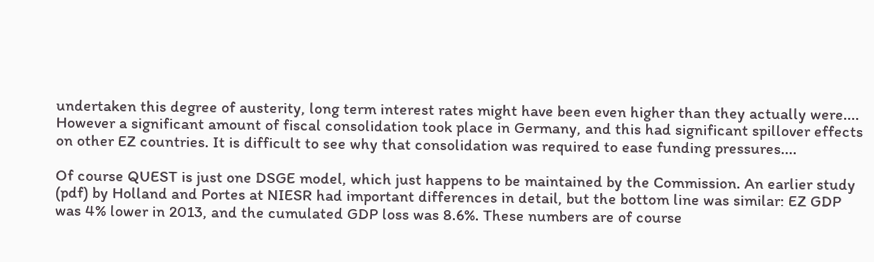undertaken this degree of austerity, long term interest rates might have been even higher than they actually were.... However a significant amount of fiscal consolidation took place in Germany, and this had significant spillover effects on other EZ countries. It is difficult to see why that consolidation was required to ease funding pressures....

Of course QUEST is just one DSGE model, which just happens to be maintained by the Commission. An earlier study (pdf) by Holland and Portes at NIESR had important differences in detail, but the bottom line was similar: EZ GDP was 4% lower in 2013, and the cumulated GDP loss was 8.6%. These numbers are of course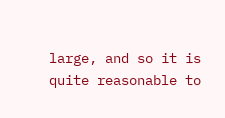large, and so it is quite reasonable to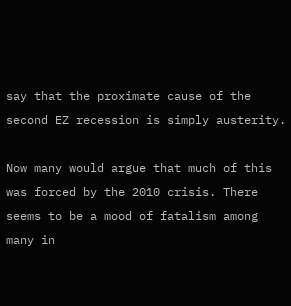say that the proximate cause of the second EZ recession is simply austerity.

Now many would argue that much of this was forced by the 2010 crisis. There seems to be a mood of fatalism among many in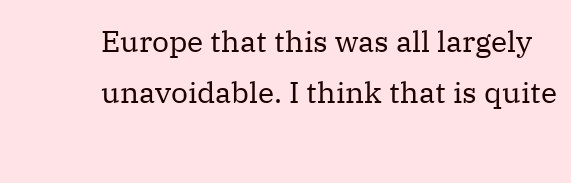Europe that this was all largely unavoidable. I think that is quite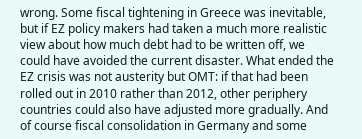wrong. Some fiscal tightening in Greece was inevitable, but if EZ policy makers had taken a much more realistic view about how much debt had to be written off, we could have avoided the current disaster. What ended the EZ crisis was not austerity but OMT: if that had been rolled out in 2010 rather than 2012, other periphery countries could also have adjusted more gradually. And of course fiscal consolidation in Germany and some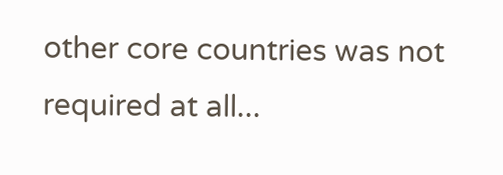other core countries was not required at all...